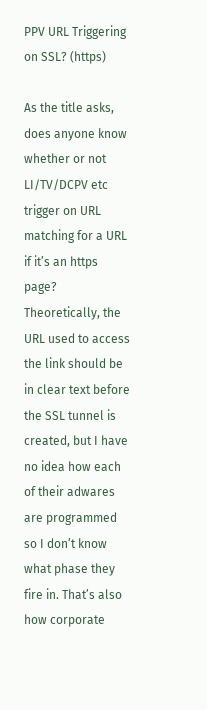PPV URL Triggering on SSL? (https)

As the title asks, does anyone know whether or not LI/TV/DCPV etc trigger on URL matching for a URL if it’s an https page? Theoretically, the URL used to access the link should be in clear text before the SSL tunnel is created, but I have no idea how each of their adwares are programmed so I don’t know what phase they fire in. That’s also how corporate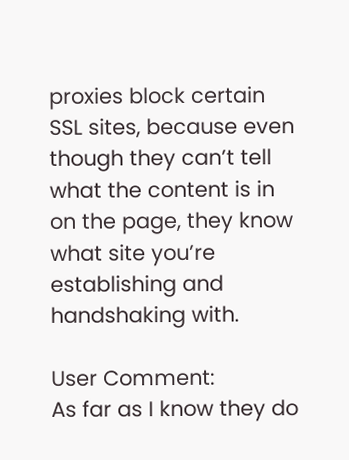proxies block certain SSL sites, because even though they can’t tell what the content is in on the page, they know what site you’re establishing and handshaking with.

User Comment:
As far as I know they do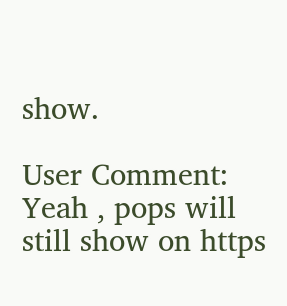show.

User Comment:
Yeah , pops will still show on https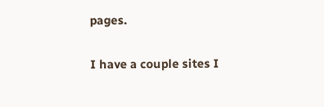pages.

I have a couple sites I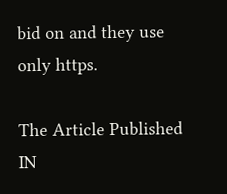bid on and they use only https.

The Article Published IN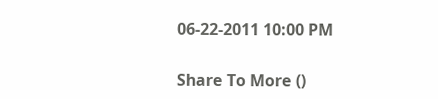06-22-2011 10:00 PM

Share To More ()